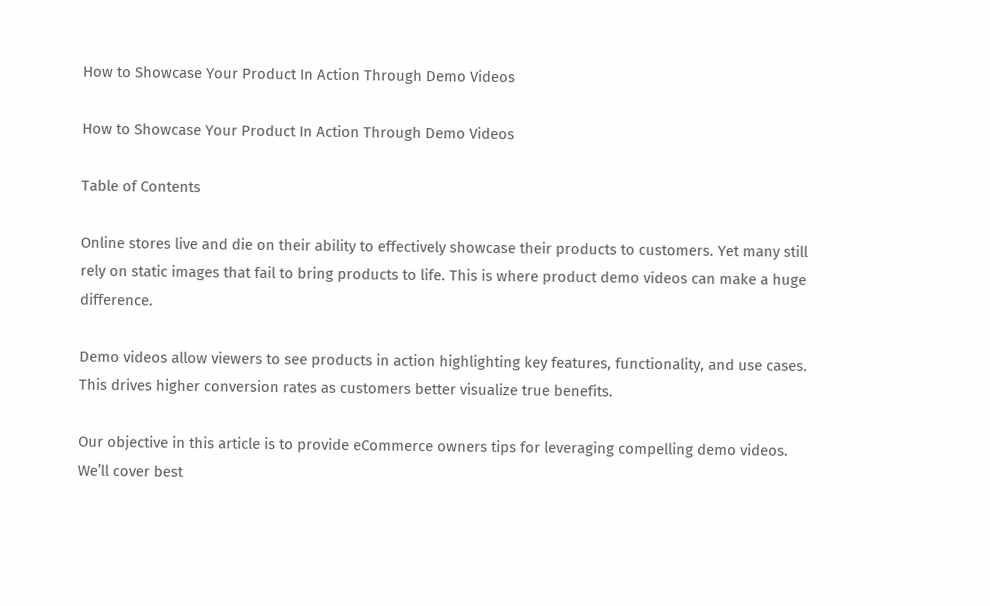How to Showcase Your Product In Action Through Demo Videos

How to Showcase Your Product In Action Through Demo Videos

Table of Contents

Online stores live and die on their ability to effectively showcase their products to customers. Yet many still rely on static images that fail to bring products to life. This is where product demo videos can make a huge difference.

Demo videos allow viewers to see products in action highlighting key features, functionality, and use cases. This drives higher conversion rates as customers better visualize true benefits.

Our objective in this article is to provide eCommerce owners tips for leveraging compelling demo videos. We’ll cover best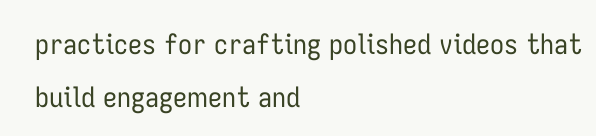practices for crafting polished videos that build engagement and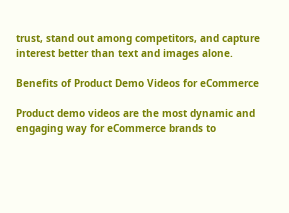trust, stand out among competitors, and capture interest better than text and images alone.

Benefits of Product Demo Videos for eCommerce

Product demo videos are the most dynamic and engaging way for eCommerce brands to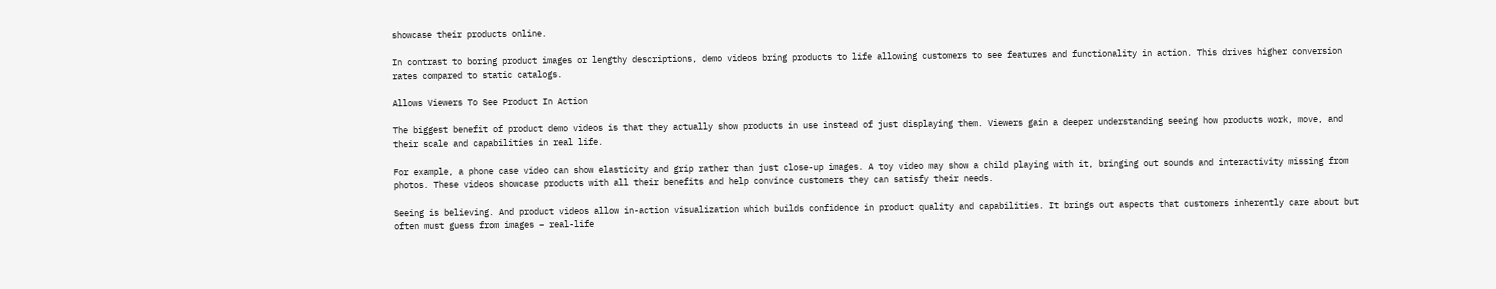showcase their products online.

In contrast to boring product images or lengthy descriptions, demo videos bring products to life allowing customers to see features and functionality in action. This drives higher conversion rates compared to static catalogs.

Allows Viewers To See Product In Action

The biggest benefit of product demo videos is that they actually show products in use instead of just displaying them. Viewers gain a deeper understanding seeing how products work, move, and their scale and capabilities in real life.

For example, a phone case video can show elasticity and grip rather than just close-up images. A toy video may show a child playing with it, bringing out sounds and interactivity missing from photos. These videos showcase products with all their benefits and help convince customers they can satisfy their needs.

Seeing is believing. And product videos allow in-action visualization which builds confidence in product quality and capabilities. It brings out aspects that customers inherently care about but often must guess from images – real-life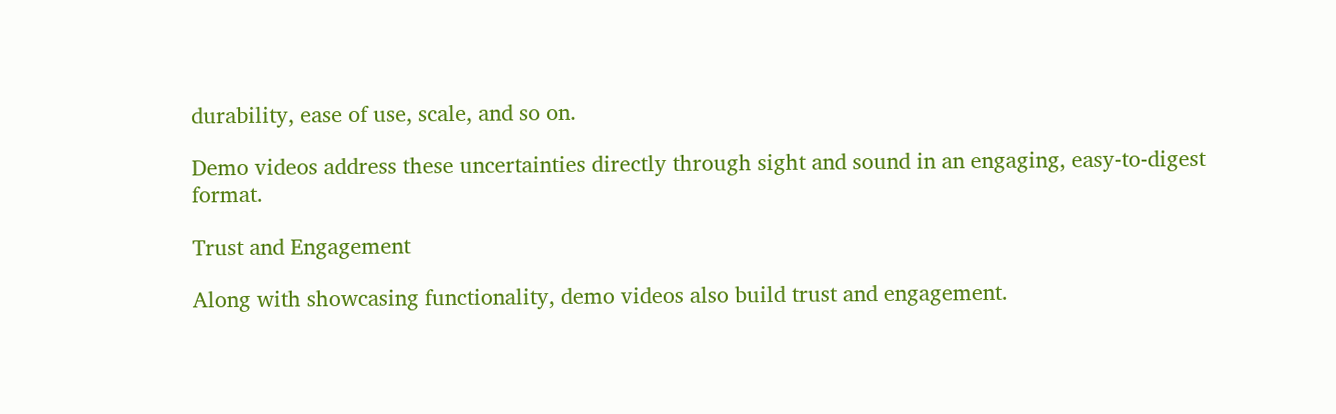durability, ease of use, scale, and so on.

Demo videos address these uncertainties directly through sight and sound in an engaging, easy-to-digest format.

Trust and Engagement

Along with showcasing functionality, demo videos also build trust and engagement.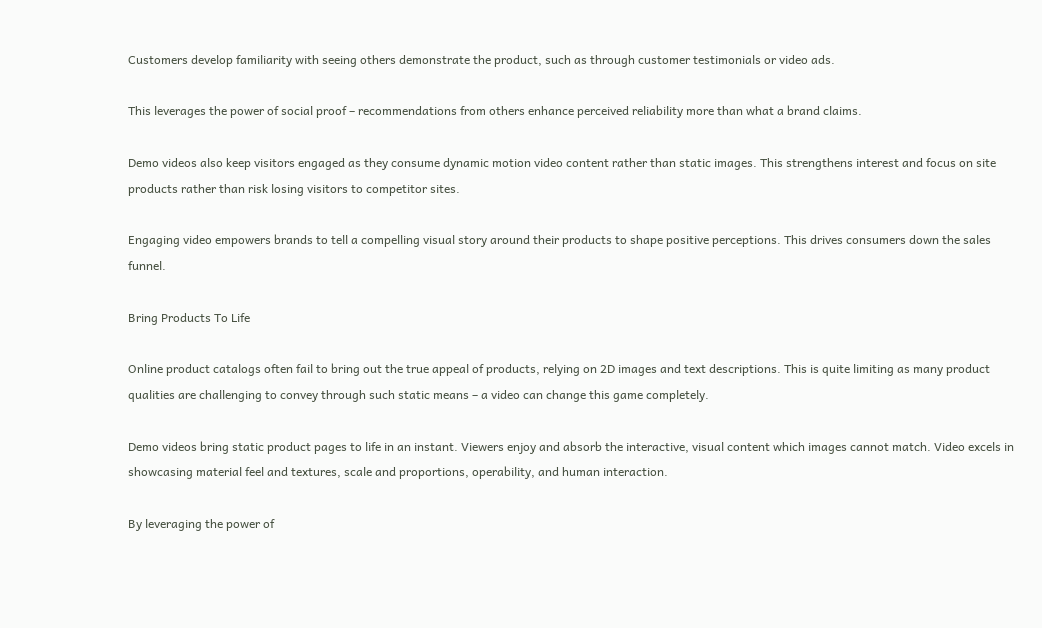Customers develop familiarity with seeing others demonstrate the product, such as through customer testimonials or video ads.

This leverages the power of social proof – recommendations from others enhance perceived reliability more than what a brand claims.

Demo videos also keep visitors engaged as they consume dynamic motion video content rather than static images. This strengthens interest and focus on site products rather than risk losing visitors to competitor sites.

Engaging video empowers brands to tell a compelling visual story around their products to shape positive perceptions. This drives consumers down the sales funnel.

Bring Products To Life

Online product catalogs often fail to bring out the true appeal of products, relying on 2D images and text descriptions. This is quite limiting as many product qualities are challenging to convey through such static means – a video can change this game completely.

Demo videos bring static product pages to life in an instant. Viewers enjoy and absorb the interactive, visual content which images cannot match. Video excels in showcasing material feel and textures, scale and proportions, operability, and human interaction.

By leveraging the power of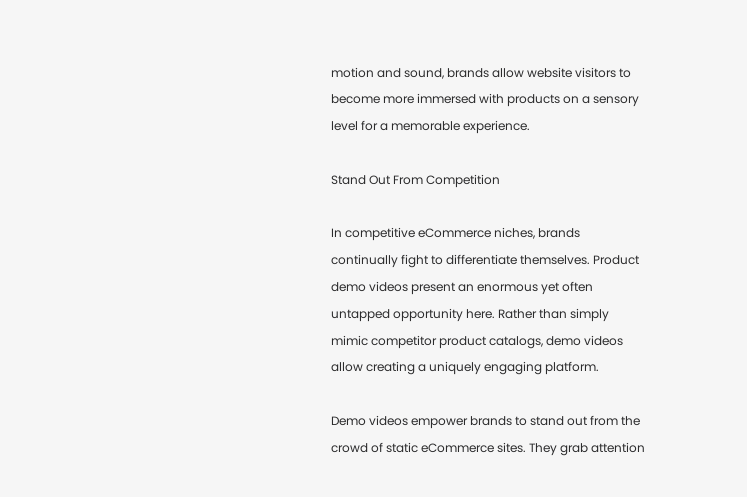motion and sound, brands allow website visitors to become more immersed with products on a sensory level for a memorable experience.

Stand Out From Competition

In competitive eCommerce niches, brands continually fight to differentiate themselves. Product demo videos present an enormous yet often untapped opportunity here. Rather than simply mimic competitor product catalogs, demo videos allow creating a uniquely engaging platform.

Demo videos empower brands to stand out from the crowd of static eCommerce sites. They grab attention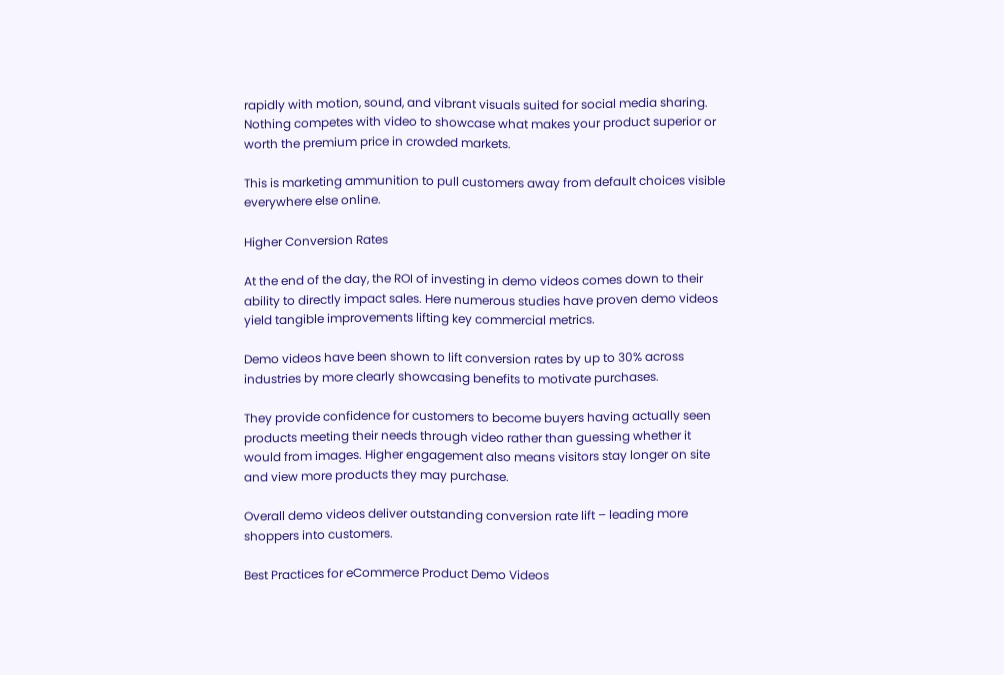rapidly with motion, sound, and vibrant visuals suited for social media sharing. Nothing competes with video to showcase what makes your product superior or worth the premium price in crowded markets.

This is marketing ammunition to pull customers away from default choices visible everywhere else online.

Higher Conversion Rates

At the end of the day, the ROI of investing in demo videos comes down to their ability to directly impact sales. Here numerous studies have proven demo videos yield tangible improvements lifting key commercial metrics.

Demo videos have been shown to lift conversion rates by up to 30% across industries by more clearly showcasing benefits to motivate purchases.

They provide confidence for customers to become buyers having actually seen products meeting their needs through video rather than guessing whether it would from images. Higher engagement also means visitors stay longer on site and view more products they may purchase.

Overall demo videos deliver outstanding conversion rate lift – leading more shoppers into customers.

Best Practices for eCommerce Product Demo Videos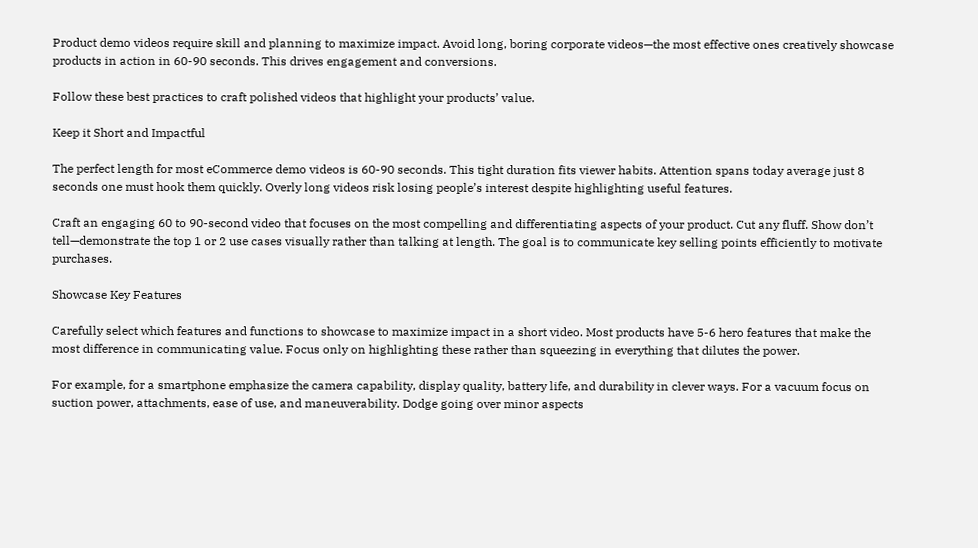Product demo videos require skill and planning to maximize impact. Avoid long, boring corporate videos—the most effective ones creatively showcase products in action in 60-90 seconds. This drives engagement and conversions.

Follow these best practices to craft polished videos that highlight your products’ value.

Keep it Short and Impactful

The perfect length for most eCommerce demo videos is 60-90 seconds. This tight duration fits viewer habits. Attention spans today average just 8 seconds one must hook them quickly. Overly long videos risk losing people’s interest despite highlighting useful features.

Craft an engaging 60 to 90-second video that focuses on the most compelling and differentiating aspects of your product. Cut any fluff. Show don’t tell—demonstrate the top 1 or 2 use cases visually rather than talking at length. The goal is to communicate key selling points efficiently to motivate purchases.

Showcase Key Features

Carefully select which features and functions to showcase to maximize impact in a short video. Most products have 5-6 hero features that make the most difference in communicating value. Focus only on highlighting these rather than squeezing in everything that dilutes the power.

For example, for a smartphone emphasize the camera capability, display quality, battery life, and durability in clever ways. For a vacuum focus on suction power, attachments, ease of use, and maneuverability. Dodge going over minor aspects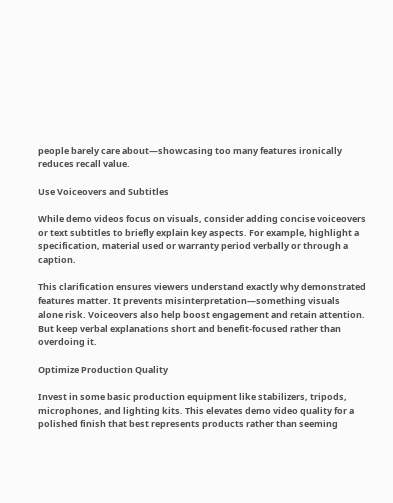people barely care about—showcasing too many features ironically reduces recall value.

Use Voiceovers and Subtitles

While demo videos focus on visuals, consider adding concise voiceovers or text subtitles to briefly explain key aspects. For example, highlight a specification, material used or warranty period verbally or through a caption.

This clarification ensures viewers understand exactly why demonstrated features matter. It prevents misinterpretation—something visuals alone risk. Voiceovers also help boost engagement and retain attention. But keep verbal explanations short and benefit-focused rather than overdoing it.

Optimize Production Quality

Invest in some basic production equipment like stabilizers, tripods, microphones, and lighting kits. This elevates demo video quality for a polished finish that best represents products rather than seeming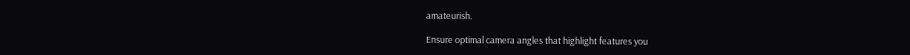amateurish.

Ensure optimal camera angles that highlight features you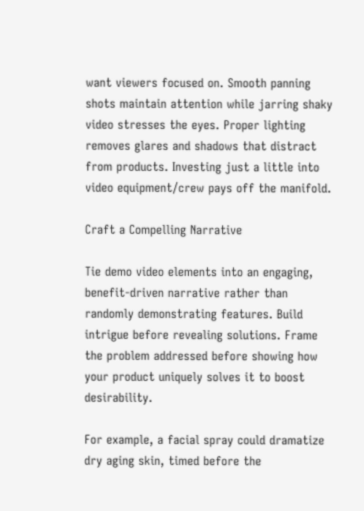want viewers focused on. Smooth panning shots maintain attention while jarring shaky video stresses the eyes. Proper lighting removes glares and shadows that distract from products. Investing just a little into video equipment/crew pays off the manifold.

Craft a Compelling Narrative

Tie demo video elements into an engaging, benefit-driven narrative rather than randomly demonstrating features. Build intrigue before revealing solutions. Frame the problem addressed before showing how your product uniquely solves it to boost desirability.

For example, a facial spray could dramatize dry aging skin, timed before the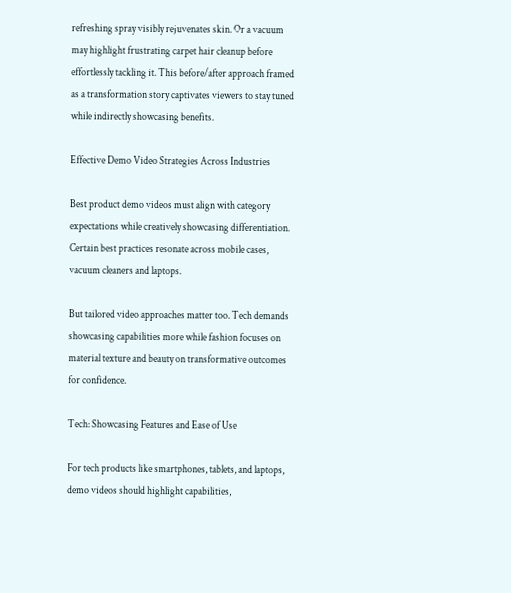refreshing spray visibly rejuvenates skin. Or a vacuum may highlight frustrating carpet hair cleanup before effortlessly tackling it. This before/after approach framed as a transformation story captivates viewers to stay tuned while indirectly showcasing benefits.

Effective Demo Video Strategies Across Industries

Best product demo videos must align with category expectations while creatively showcasing differentiation. Certain best practices resonate across mobile cases, vacuum cleaners and laptops.

But tailored video approaches matter too. Tech demands showcasing capabilities more while fashion focuses on material texture and beauty on transformative outcomes for confidence.

Tech: Showcasing Features and Ease of Use

For tech products like smartphones, tablets, and laptops, demo videos should highlight capabilities,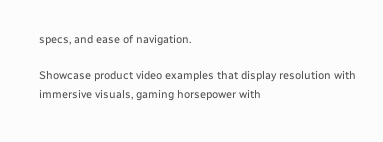specs, and ease of navigation.

Showcase product video examples that display resolution with immersive visuals, gaming horsepower with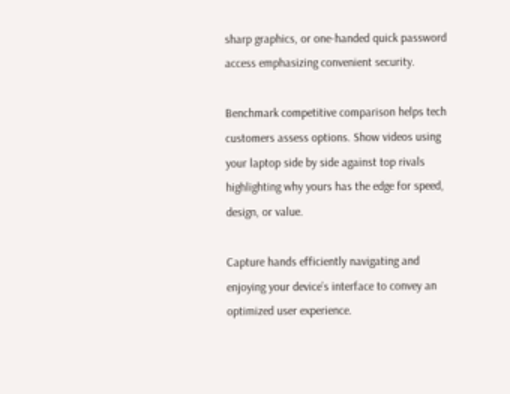sharp graphics, or one-handed quick password access emphasizing convenient security.

Benchmark competitive comparison helps tech customers assess options. Show videos using your laptop side by side against top rivals highlighting why yours has the edge for speed, design, or value.

Capture hands efficiently navigating and enjoying your device’s interface to convey an optimized user experience.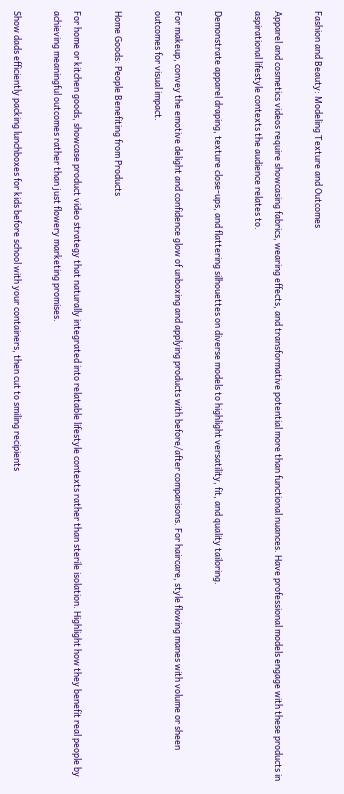Fashion and Beauty: Modeling Texture and Outcomes

Apparel and cosmetics videos require showcasing fabrics, wearing effects, and transformative potential more than functional nuances. Have professional models engage with these products in aspirational lifestyle contexts the audience relates to.

Demonstrate apparel draping, texture close-ups, and flattering silhouettes on diverse models to highlight versatility, fit, and quality tailoring.

For makeup, convey the emotive delight and confidence glow of unboxing and applying products with before/after comparisons. For haircare, style flowing manes with volume or sheen outcomes for visual impact.

Home Goods: People Benefiting from Products

For home or kitchen goods, showcase product video strategy that naturally integrated into relatable lifestyle contexts rather than sterile isolation. Highlight how they benefit real people by achieving meaningful outcomes rather than just flowery marketing promises.

Show dads efficiently packing lunchboxes for kids before school with your containers, then cut to smiling recipients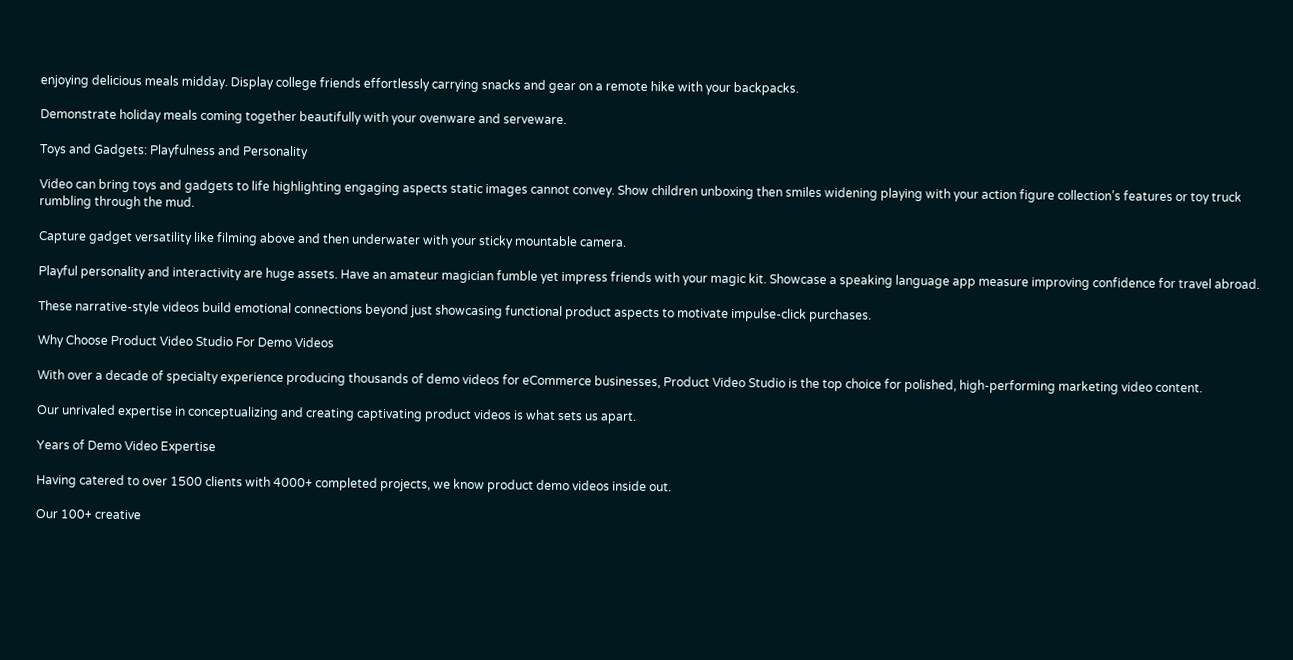enjoying delicious meals midday. Display college friends effortlessly carrying snacks and gear on a remote hike with your backpacks.

Demonstrate holiday meals coming together beautifully with your ovenware and serveware.

Toys and Gadgets: Playfulness and Personality

Video can bring toys and gadgets to life highlighting engaging aspects static images cannot convey. Show children unboxing then smiles widening playing with your action figure collection’s features or toy truck rumbling through the mud.

Capture gadget versatility like filming above and then underwater with your sticky mountable camera.

Playful personality and interactivity are huge assets. Have an amateur magician fumble yet impress friends with your magic kit. Showcase a speaking language app measure improving confidence for travel abroad.

These narrative-style videos build emotional connections beyond just showcasing functional product aspects to motivate impulse-click purchases.

Why Choose Product Video Studio For Demo Videos

With over a decade of specialty experience producing thousands of demo videos for eCommerce businesses, Product Video Studio is the top choice for polished, high-performing marketing video content.

Our unrivaled expertise in conceptualizing and creating captivating product videos is what sets us apart.

Years of Demo Video Expertise

Having catered to over 1500 clients with 4000+ completed projects, we know product demo videos inside out.

Our 100+ creative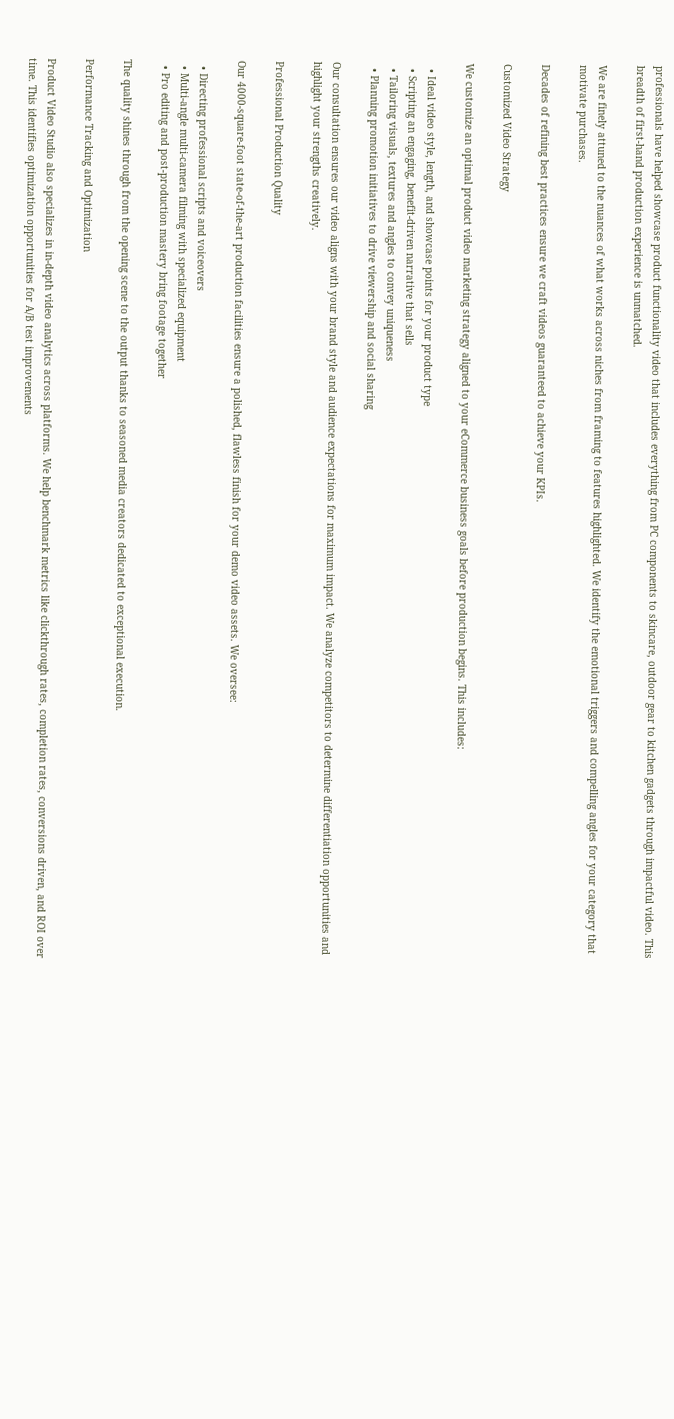professionals have helped showcase product functionality video that includes everything from PC components to skincare, outdoor gear to kitchen gadgets through impactful video. This breadth of first-hand production experience is unmatched.

We are finely attuned to the nuances of what works across niches from framing to features highlighted. We identify the emotional triggers and compelling angles for your category that motivate purchases.

Decades of refining best practices ensure we craft videos guaranteed to achieve your KPIs.

Customized Video Strategy

We customize an optimal product video marketing strategy aligned to your eCommerce business goals before production begins. This includes:

  • Ideal video style, length, and showcase points for your product type
  • Scripting an engaging, benefit-driven narrative that sells
  • Tailoring visuals, textures and angles to convey uniqueness
  • Planning promotion initiatives to drive viewership and social sharing

Our consultation ensures our video aligns with your brand style and audience expectations for maximum impact. We analyze competitors to determine differentiation opportunities and highlight your strengths creatively.

Professional Production Quality

Our 4000-square-foot state-of-the-art production facilities ensure a polished, flawless finish for your demo video assets. We oversee:

  • Directing professional scripts and voiceovers
  • Multi-angle multi-camera filming with specialized equipment
  • Pro editing and post-production mastery bring footage together

The quality shines through from the opening scene to the output thanks to seasoned media creators dedicated to exceptional execution.

Performance Tracking and Optimization

Product Video Studio also specializes in in-depth video analytics across platforms. We help benchmark metrics like clickthrough rates, completion rates, conversions driven, and ROI over time. This identifies optimization opportunities for A/B test improvements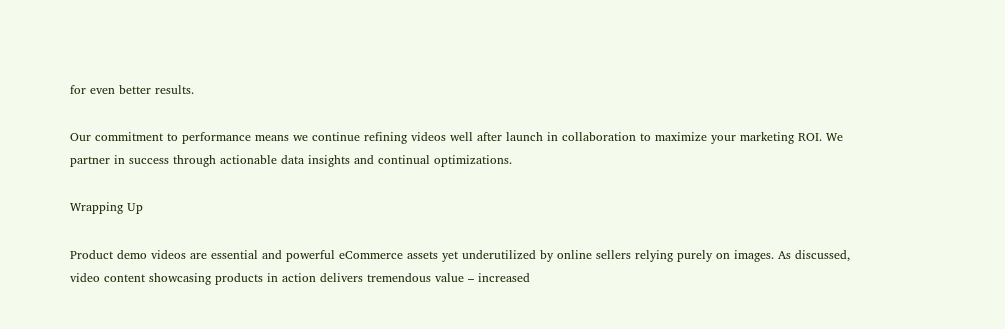for even better results.

Our commitment to performance means we continue refining videos well after launch in collaboration to maximize your marketing ROI. We partner in success through actionable data insights and continual optimizations.

Wrapping Up

Product demo videos are essential and powerful eCommerce assets yet underutilized by online sellers relying purely on images. As discussed, video content showcasing products in action delivers tremendous value – increased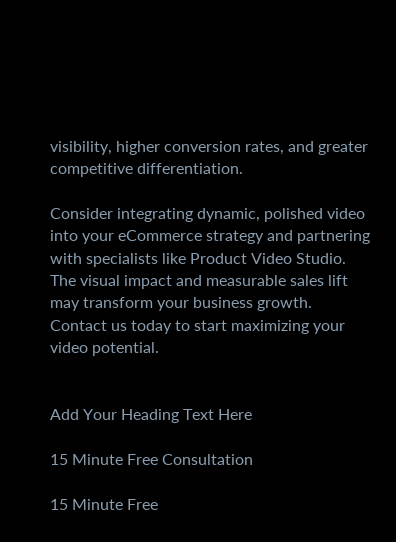visibility, higher conversion rates, and greater competitive differentiation.

Consider integrating dynamic, polished video into your eCommerce strategy and partnering with specialists like Product Video Studio. The visual impact and measurable sales lift may transform your business growth. Contact us today to start maximizing your video potential.


Add Your Heading Text Here

15 Minute Free Consultation

15 Minute Free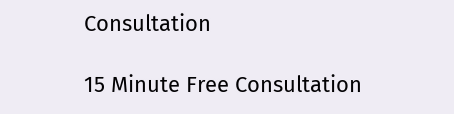Consultation

15 Minute Free Consultation